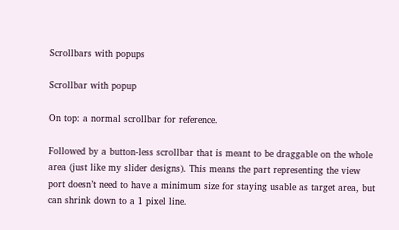Scrollbars with popups

Scrollbar with popup

On top: a normal scrollbar for reference.

Followed by a button-less scrollbar that is meant to be draggable on the whole area (just like my slider designs). This means the part representing the view port doesn’t need to have a minimum size for staying usable as target area, but can shrink down to a 1 pixel line.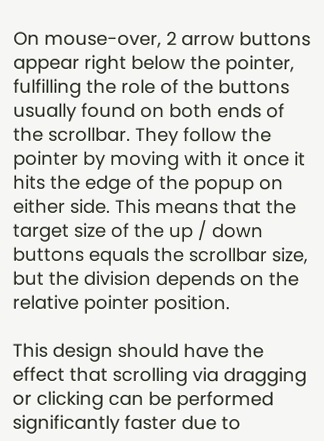On mouse-over, 2 arrow buttons appear right below the pointer, fulfilling the role of the buttons usually found on both ends of the scrollbar. They follow the pointer by moving with it once it hits the edge of the popup on either side. This means that the target size of the up / down buttons equals the scrollbar size, but the division depends on the relative pointer position.

This design should have the effect that scrolling via dragging or clicking can be performed significantly faster due to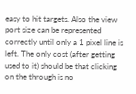easy to hit targets. Also the view port size can be represented correctly until only a 1 pixel line is left. The only cost (after getting used to it) should be that clicking on the through is no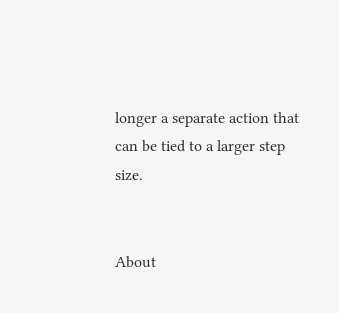longer a separate action that can be tied to a larger step size.


About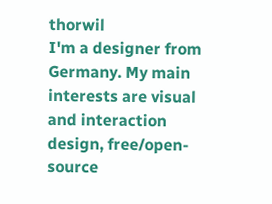thorwil
I'm a designer from Germany. My main interests are visual and interaction design, free/open-source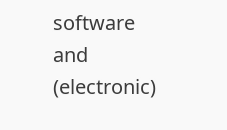software and (electronic)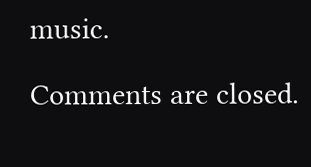music.

Comments are closed.